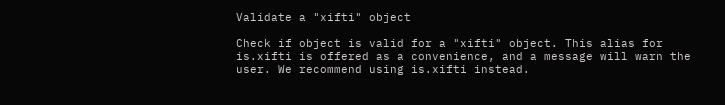Validate a "xifti" object

Check if object is valid for a "xifti" object. This alias for is.xifti is offered as a convenience, and a message will warn the user. We recommend using is.xifti instead.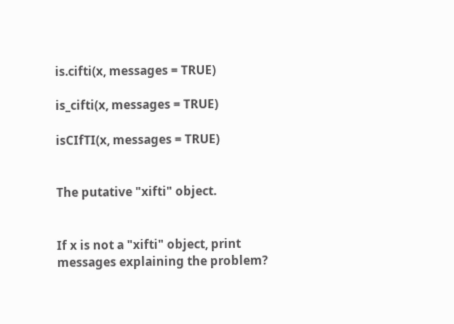is.cifti(x, messages = TRUE)

is_cifti(x, messages = TRUE)

isCIfTI(x, messages = TRUE)


The putative "xifti" object.


If x is not a "xifti" object, print messages explaining the problem?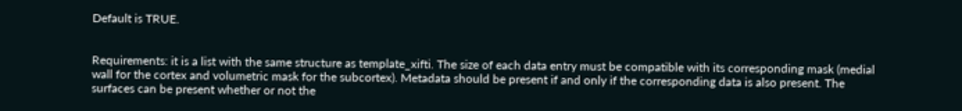Default is TRUE.


Requirements: it is a list with the same structure as template_xifti. The size of each data entry must be compatible with its corresponding mask (medial wall for the cortex and volumetric mask for the subcortex). Metadata should be present if and only if the corresponding data is also present. The surfaces can be present whether or not the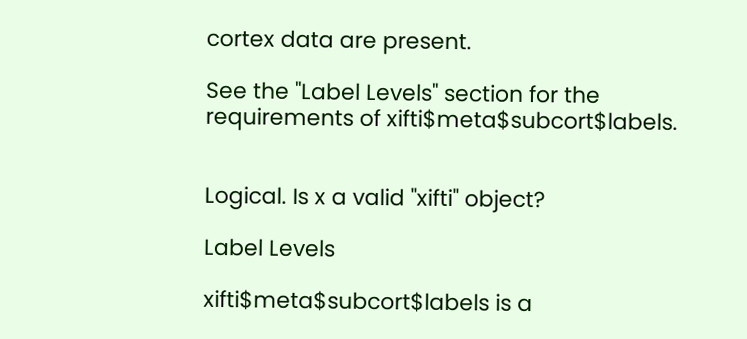cortex data are present.

See the "Label Levels" section for the requirements of xifti$meta$subcort$labels.


Logical. Is x a valid "xifti" object?

Label Levels

xifti$meta$subcort$labels is a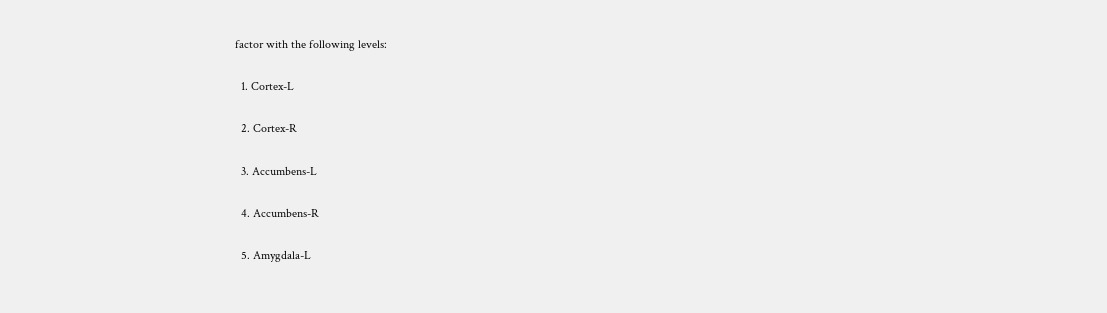factor with the following levels:

  1. Cortex-L

  2. Cortex-R

  3. Accumbens-L

  4. Accumbens-R

  5. Amygdala-L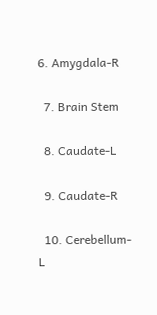6. Amygdala-R

  7. Brain Stem

  8. Caudate-L

  9. Caudate-R

  10. Cerebellum-L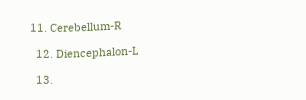11. Cerebellum-R

  12. Diencephalon-L

  13.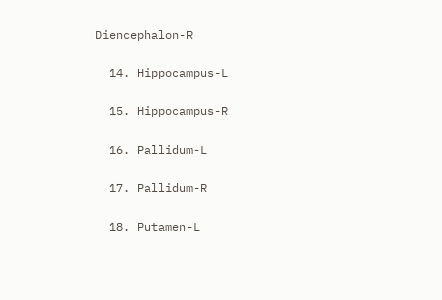Diencephalon-R

  14. Hippocampus-L

  15. Hippocampus-R

  16. Pallidum-L

  17. Pallidum-R

  18. Putamen-L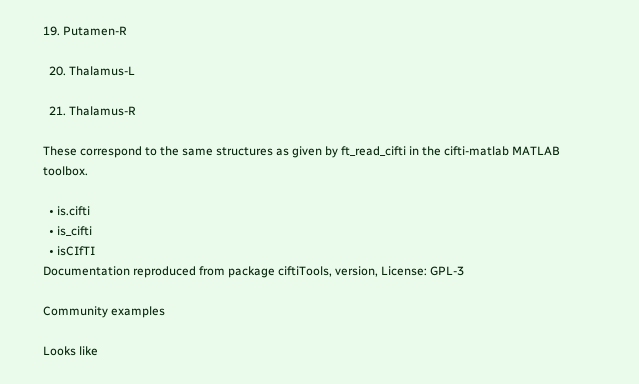19. Putamen-R

  20. Thalamus-L

  21. Thalamus-R

These correspond to the same structures as given by ft_read_cifti in the cifti-matlab MATLAB toolbox.

  • is.cifti
  • is_cifti
  • isCIfTI
Documentation reproduced from package ciftiTools, version, License: GPL-3

Community examples

Looks like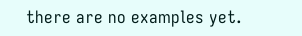there are no examples yet.